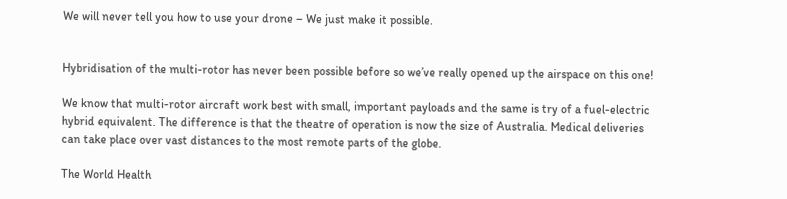We will never tell you how to use your drone – We just make it possible.


Hybridisation of the multi-rotor has never been possible before so we’ve really opened up the airspace on this one!

We know that multi-rotor aircraft work best with small, important payloads and the same is try of a fuel-electric hybrid equivalent. The difference is that the theatre of operation is now the size of Australia. Medical deliveries can take place over vast distances to the most remote parts of the globe.

The World Health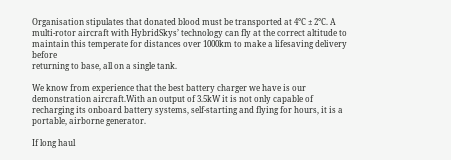Organisation stipulates that donated blood must be transported at 4°C ± 2°C. A multi-rotor aircraft with HybridSkys’ technology can fly at the correct altitude to maintain this temperate for distances over 1000km to make a lifesaving delivery before
returning to base, all on a single tank.

We know from experience that the best battery charger we have is our demonstration aircraft.With an output of 3.5kW it is not only capable of recharging its onboard battery systems, self-starting and flying for hours, it is a portable, airborne generator.

If long haul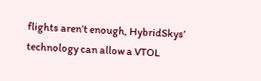flights aren’t enough, HybridSkys’ technology can allow a VTOL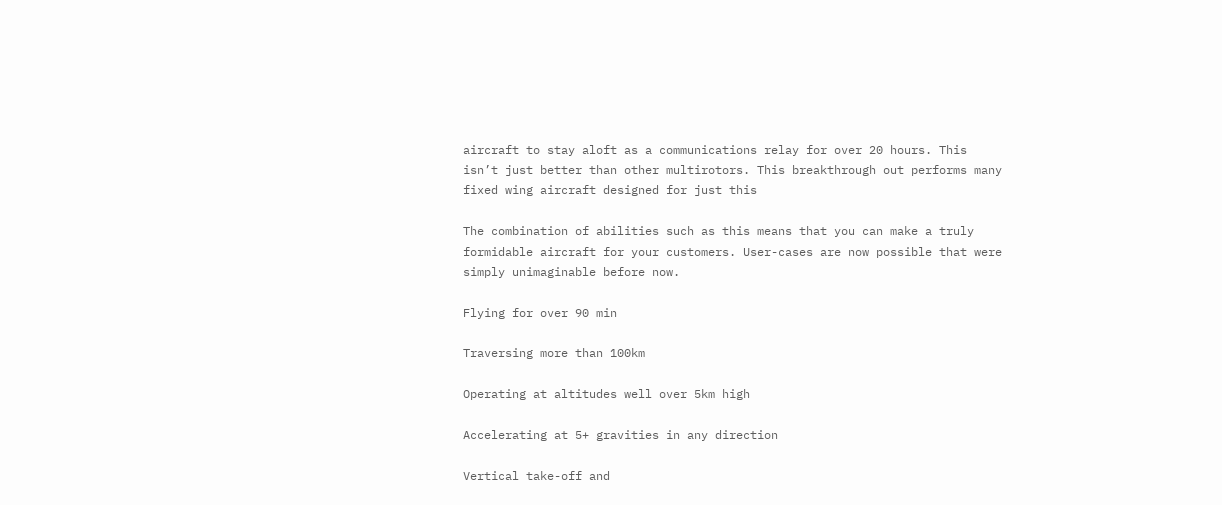aircraft to stay aloft as a communications relay for over 20 hours. This isn’t just better than other multirotors. This breakthrough out performs many fixed wing aircraft designed for just this

The combination of abilities such as this means that you can make a truly formidable aircraft for your customers. User-cases are now possible that were simply unimaginable before now.

Flying for over 90 min

Traversing more than 100km

Operating at altitudes well over 5km high

Accelerating at 5+ gravities in any direction

Vertical take-off and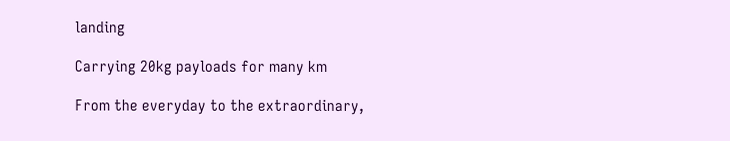landing

Carrying 20kg payloads for many km

From the everyday to the extraordinary,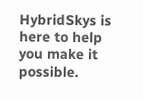HybridSkys is here to help you make it possible.